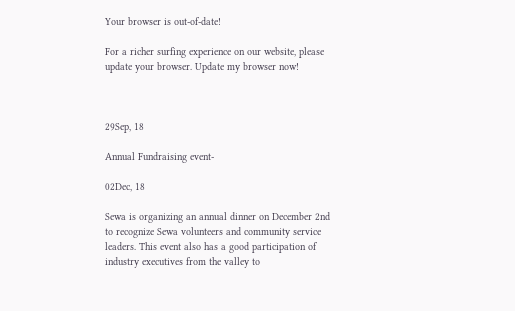Your browser is out-of-date!

For a richer surfing experience on our website, please update your browser. Update my browser now!



29Sep, 18

Annual Fundraising event-

02Dec, 18

Sewa is organizing an annual dinner on December 2nd to recognize Sewa volunteers and community service leaders. This event also has a good participation of industry executives from the valley to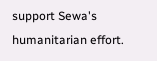support Sewa's humanitarian effort.